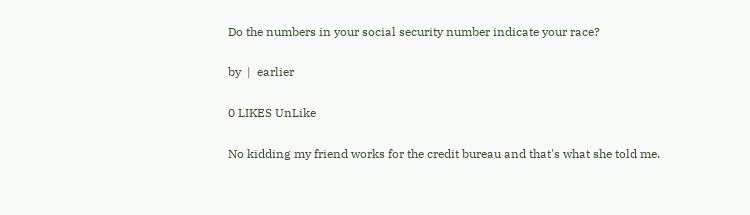Do the numbers in your social security number indicate your race?

by  |  earlier

0 LIKES UnLike

No kidding my friend works for the credit bureau and that's what she told me.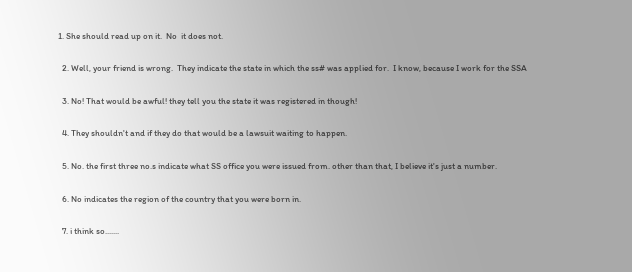1. She should read up on it.  No  it does not.

  2. Well, your friend is wrong.  They indicate the state in which the ss# was applied for.  I know, because I work for the SSA

  3. No! That would be awful! they tell you the state it was registered in though!

  4. They shouldn't and if they do that would be a lawsuit waiting to happen.

  5. No. the first three no.s indicate what SS office you were issued from. other than that, I believe it's just a number.

  6. No indicates the region of the country that you were born in.

  7. i think so.......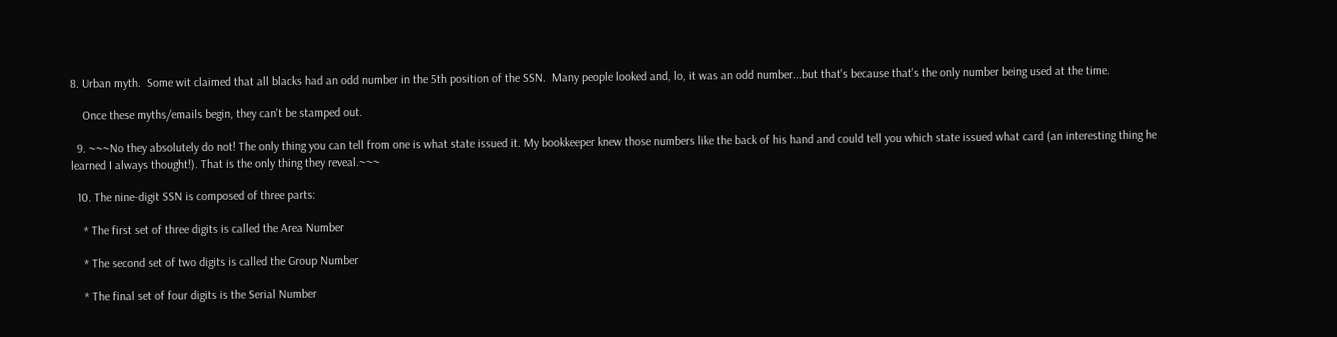8. Urban myth.  Some wit claimed that all blacks had an odd number in the 5th position of the SSN.  Many people looked and, lo, it was an odd number...but that's because that's the only number being used at the time.

    Once these myths/emails begin, they can't be stamped out.

  9. ~~~No they absolutely do not! The only thing you can tell from one is what state issued it. My bookkeeper knew those numbers like the back of his hand and could tell you which state issued what card (an interesting thing he learned I always thought!). That is the only thing they reveal.~~~

  10. The nine-digit SSN is composed of three parts:

    * The first set of three digits is called the Area Number

    * The second set of two digits is called the Group Number

    * The final set of four digits is the Serial Number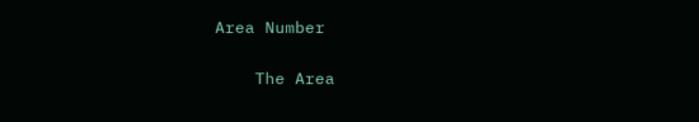Area Number

    The Area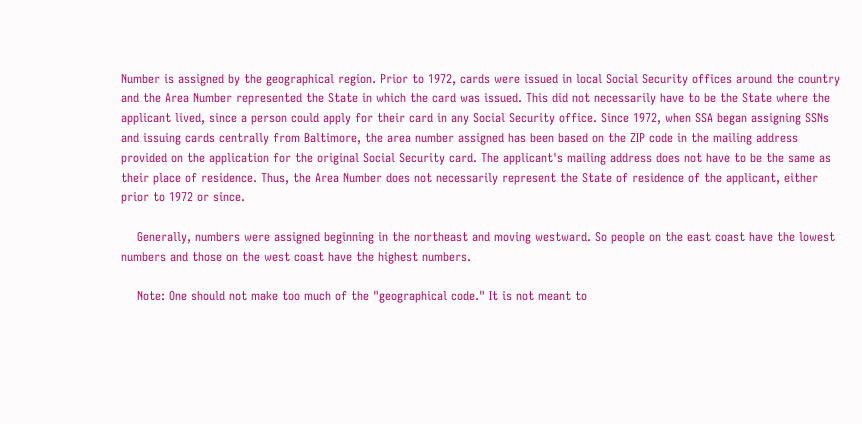Number is assigned by the geographical region. Prior to 1972, cards were issued in local Social Security offices around the country and the Area Number represented the State in which the card was issued. This did not necessarily have to be the State where the applicant lived, since a person could apply for their card in any Social Security office. Since 1972, when SSA began assigning SSNs and issuing cards centrally from Baltimore, the area number assigned has been based on the ZIP code in the mailing address provided on the application for the original Social Security card. The applicant's mailing address does not have to be the same as their place of residence. Thus, the Area Number does not necessarily represent the State of residence of the applicant, either prior to 1972 or since.

    Generally, numbers were assigned beginning in the northeast and moving westward. So people on the east coast have the lowest numbers and those on the west coast have the highest numbers.

    Note: One should not make too much of the "geographical code." It is not meant to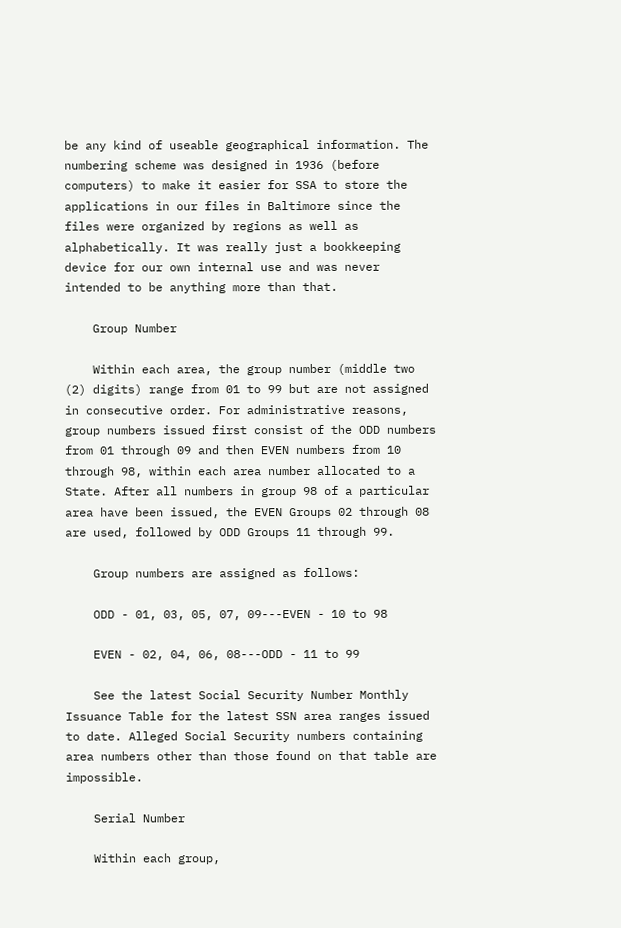be any kind of useable geographical information. The numbering scheme was designed in 1936 (before computers) to make it easier for SSA to store the applications in our files in Baltimore since the files were organized by regions as well as alphabetically. It was really just a bookkeeping device for our own internal use and was never intended to be anything more than that.

    Group Number

    Within each area, the group number (middle two (2) digits) range from 01 to 99 but are not assigned in consecutive order. For administrative reasons, group numbers issued first consist of the ODD numbers from 01 through 09 and then EVEN numbers from 10 through 98, within each area number allocated to a State. After all numbers in group 98 of a particular area have been issued, the EVEN Groups 02 through 08 are used, followed by ODD Groups 11 through 99.

    Group numbers are assigned as follows:

    ODD - 01, 03, 05, 07, 09---EVEN - 10 to 98

    EVEN - 02, 04, 06, 08---ODD - 11 to 99

    See the latest Social Security Number Monthly Issuance Table for the latest SSN area ranges issued to date. Alleged Social Security numbers containing area numbers other than those found on that table are impossible.

    Serial Number

    Within each group,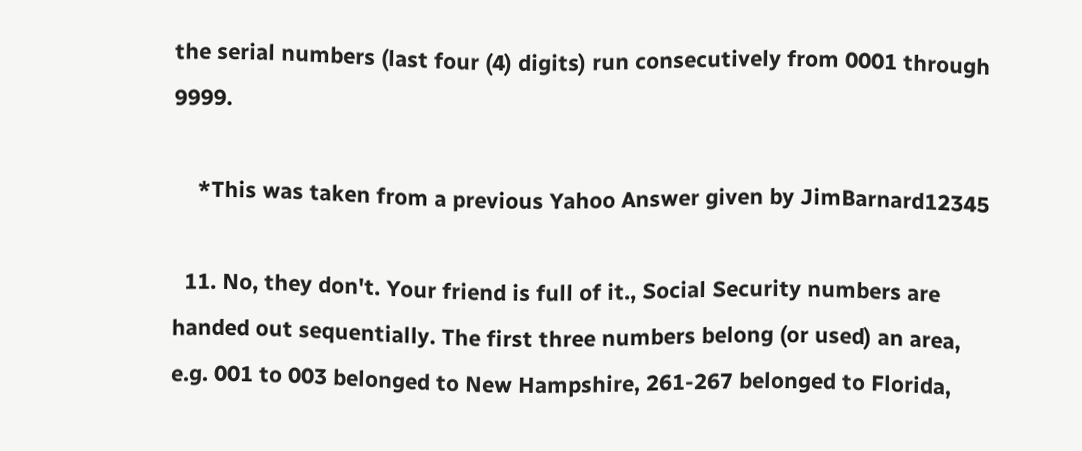the serial numbers (last four (4) digits) run consecutively from 0001 through 9999.

    *This was taken from a previous Yahoo Answer given by JimBarnard12345

  11. No, they don't. Your friend is full of it., Social Security numbers are handed out sequentially. The first three numbers belong (or used) an area, e.g. 001 to 003 belonged to New Hampshire, 261-267 belonged to Florida,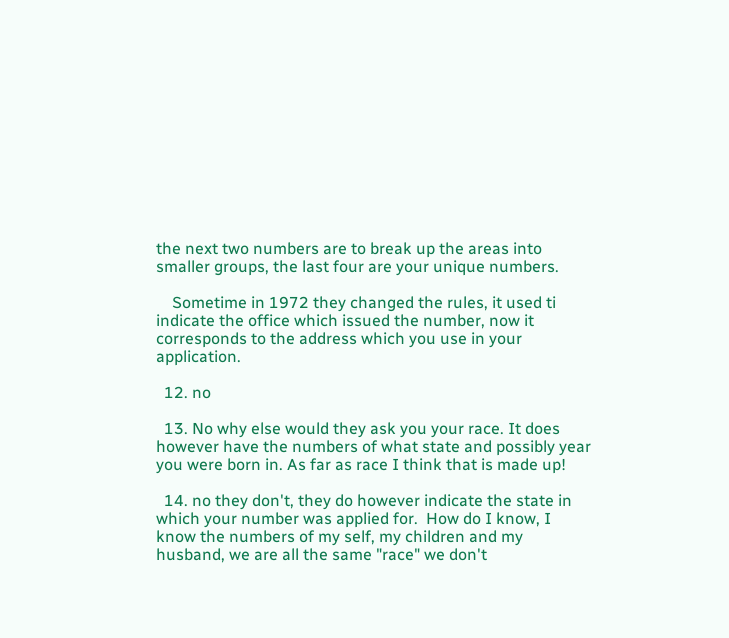the next two numbers are to break up the areas into smaller groups, the last four are your unique numbers.

    Sometime in 1972 they changed the rules, it used ti indicate the office which issued the number, now it corresponds to the address which you use in your application.

  12. no

  13. No why else would they ask you your race. It does however have the numbers of what state and possibly year you were born in. As far as race I think that is made up!

  14. no they don't, they do however indicate the state in which your number was applied for.  How do I know, I know the numbers of my self, my children and my husband, we are all the same "race" we don't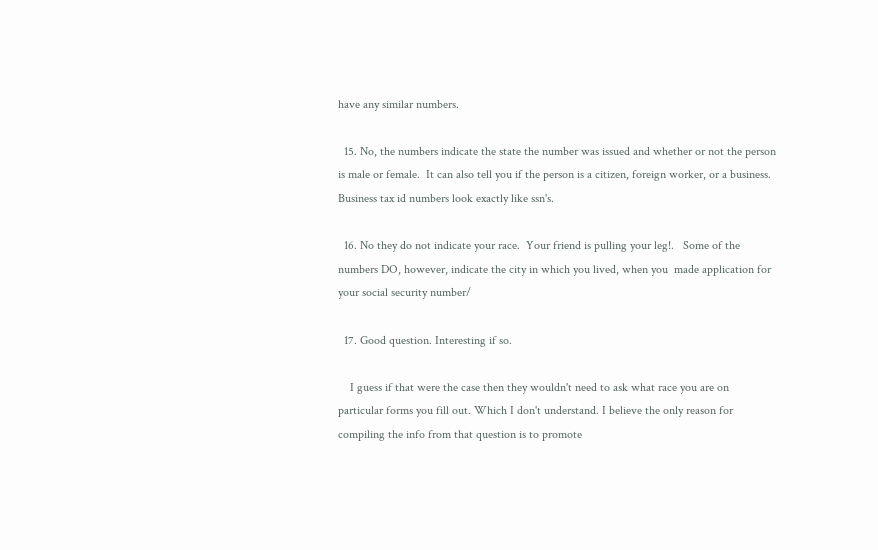have any similar numbers.

  15. No, the numbers indicate the state the number was issued and whether or not the person is male or female.  It can also tell you if the person is a citizen, foreign worker, or a business.  Business tax id numbers look exactly like ssn's.

  16. No they do not indicate your race.  Your friend is pulling your leg!.   Some of the numbers DO, however, indicate the city in which you lived, when you  made application for your social security number/

  17. Good question. Interesting if so.

    I guess if that were the case then they wouldn't need to ask what race you are on particular forms you fill out. Which I don't understand. I believe the only reason for compiling the info from that question is to promote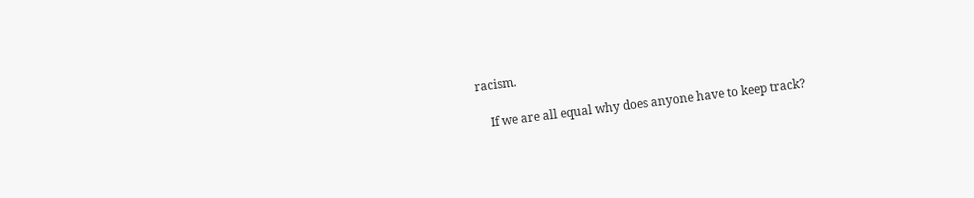racism.

    If we are all equal why does anyone have to keep track?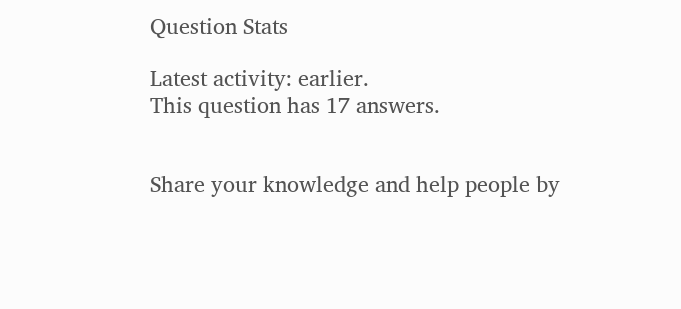Question Stats

Latest activity: earlier.
This question has 17 answers.


Share your knowledge and help people by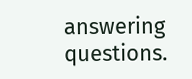answering questions.